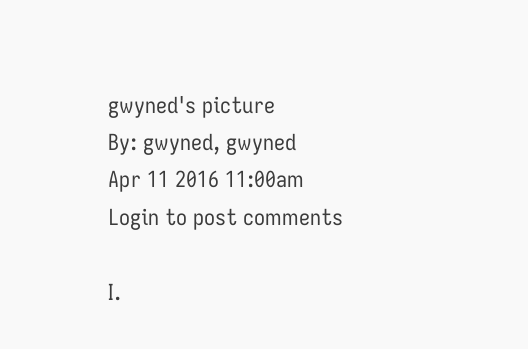gwyned's picture
By: gwyned, gwyned
Apr 11 2016 11:00am
Login to post comments

I.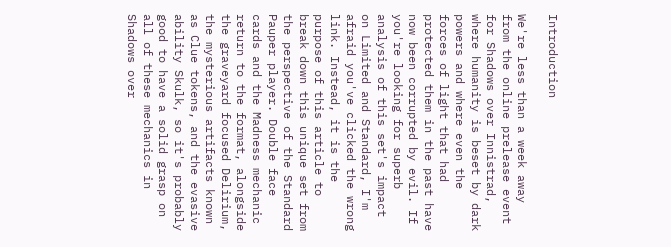Introduction

We're less than a week away from the online prelease event for Shadows over Innistrad, where humanity is beset by dark powers and where even the forces of light that had protected them in the past have now been corrupted by evil. If you're looking for superb analysis of this set's impact on Limited and Standard, I'm afraid you've clicked the wrong link. Instead, it is the purpose of this article to break down this unique set from the perspective of the Standard Pauper player. Double face cards and the Madness mechanic return to the format, alongside the graveyard focused Delirium, the mysterious artifacts known as Clue tokens, and the evasive ability Skulk, so it's probably good to have a solid grasp on all of these mechanics in Shadows over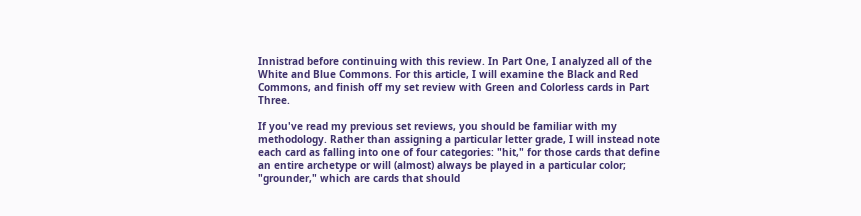Innistrad before continuing with this review. In Part One, I analyzed all of the White and Blue Commons. For this article, I will examine the Black and Red Commons, and finish off my set review with Green and Colorless cards in Part Three.

If you've read my previous set reviews, you should be familiar with my methodology. Rather than assigning a particular letter grade, I will instead note each card as falling into one of four categories: "hit," for those cards that define an entire archetype or will (almost) always be played in a particular color; "grounder," which are cards that should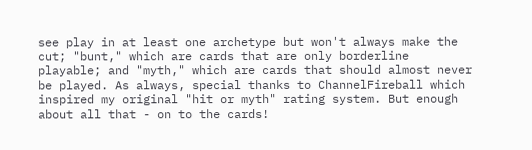see play in at least one archetype but won't always make the cut; "bunt," which are cards that are only borderline playable; and "myth," which are cards that should almost never be played. As always, special thanks to ChannelFireball which inspired my original "hit or myth" rating system. But enough about all that - on to the cards!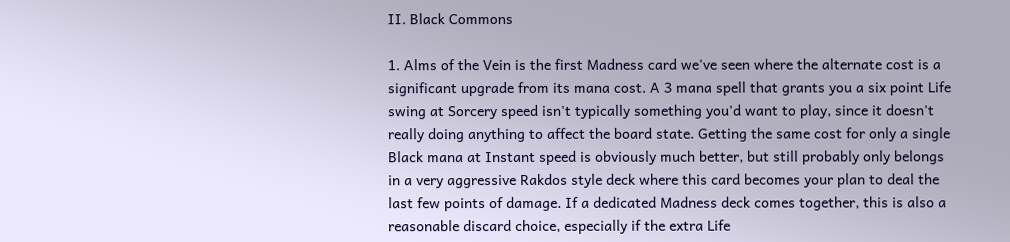II. Black Commons

1. Alms of the Vein is the first Madness card we've seen where the alternate cost is a significant upgrade from its mana cost. A 3 mana spell that grants you a six point Life swing at Sorcery speed isn't typically something you'd want to play, since it doesn't really doing anything to affect the board state. Getting the same cost for only a single Black mana at Instant speed is obviously much better, but still probably only belongs in a very aggressive Rakdos style deck where this card becomes your plan to deal the last few points of damage. If a dedicated Madness deck comes together, this is also a reasonable discard choice, especially if the extra Life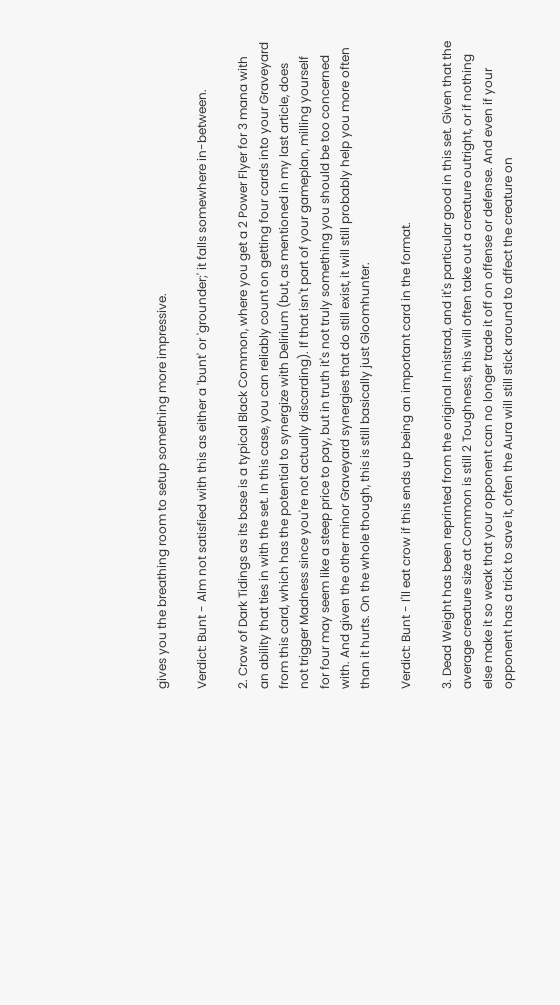gives you the breathing room to setup something more impressive.

Verdict: Bunt - Alm not satisfied with this as either a 'bunt' or 'grounder;' it falls somewhere in-between.

2. Crow of Dark Tidings as its base is a typical Black Common, where you get a 2 Power Flyer for 3 mana with an ability that ties in with the set. In this case, you can reliably count on getting four cards into your Graveyard from this card, which has the potential to synergize with Delirium (but, as mentioned in my last article, does not trigger Madness since you're not actually discarding). If that isn't part of your gameplan, milling yourself for four may seem like a steep price to pay, but in truth it's not truly something you should be too concerned with. And given the other minor Graveyard synergies that do still exist, it will still probably help you more often than it hurts. On the whole though, this is still basically just Gloomhunter.

Verdict: Bunt - I'll eat crow if this ends up being an important card in the format.

3. Dead Weight has been reprinted from the original Innistrad, and it's particular good in this set. Given that the average creature size at Common is still 2 Toughness, this will often take out a creature outright, or if nothing else make it so weak that your opponent can no longer trade it off on offense or defense. And even if your opponent has a trick to save it, often the Aura will still stick around to affect the creature on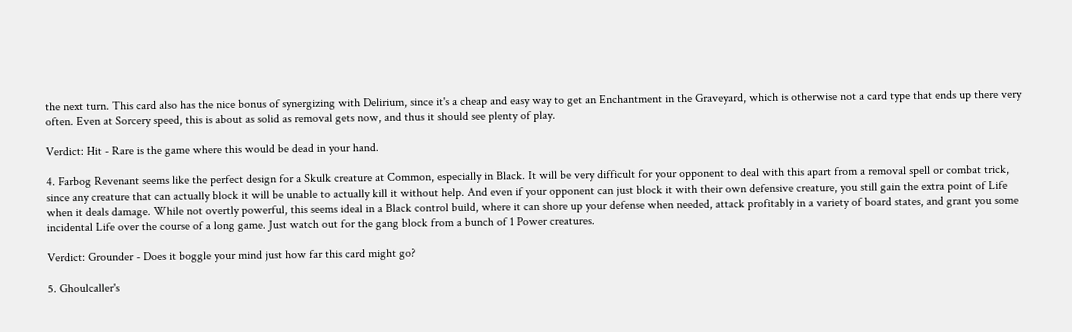the next turn. This card also has the nice bonus of synergizing with Delirium, since it's a cheap and easy way to get an Enchantment in the Graveyard, which is otherwise not a card type that ends up there very often. Even at Sorcery speed, this is about as solid as removal gets now, and thus it should see plenty of play.

Verdict: Hit - Rare is the game where this would be dead in your hand.

4. Farbog Revenant seems like the perfect design for a Skulk creature at Common, especially in Black. It will be very difficult for your opponent to deal with this apart from a removal spell or combat trick, since any creature that can actually block it will be unable to actually kill it without help. And even if your opponent can just block it with their own defensive creature, you still gain the extra point of Life when it deals damage. While not overtly powerful, this seems ideal in a Black control build, where it can shore up your defense when needed, attack profitably in a variety of board states, and grant you some incidental Life over the course of a long game. Just watch out for the gang block from a bunch of 1 Power creatures.

Verdict: Grounder - Does it boggle your mind just how far this card might go?

5. Ghoulcaller's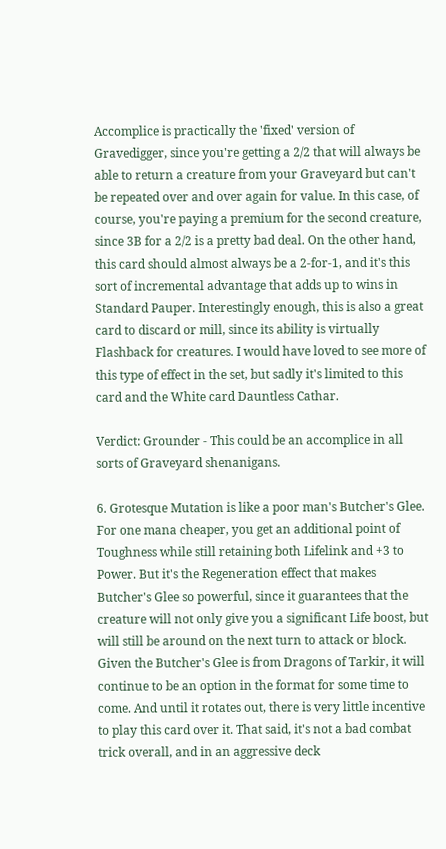Accomplice is practically the 'fixed' version of Gravedigger, since you're getting a 2/2 that will always be able to return a creature from your Graveyard but can't be repeated over and over again for value. In this case, of course, you're paying a premium for the second creature, since 3B for a 2/2 is a pretty bad deal. On the other hand, this card should almost always be a 2-for-1, and it's this sort of incremental advantage that adds up to wins in Standard Pauper. Interestingly enough, this is also a great card to discard or mill, since its ability is virtually Flashback for creatures. I would have loved to see more of this type of effect in the set, but sadly it's limited to this card and the White card Dauntless Cathar.

Verdict: Grounder - This could be an accomplice in all sorts of Graveyard shenanigans.

6. Grotesque Mutation is like a poor man's Butcher's Glee. For one mana cheaper, you get an additional point of Toughness while still retaining both Lifelink and +3 to Power. But it's the Regeneration effect that makes Butcher's Glee so powerful, since it guarantees that the creature will not only give you a significant Life boost, but will still be around on the next turn to attack or block. Given the Butcher's Glee is from Dragons of Tarkir, it will continue to be an option in the format for some time to come. And until it rotates out, there is very little incentive to play this card over it. That said, it's not a bad combat trick overall, and in an aggressive deck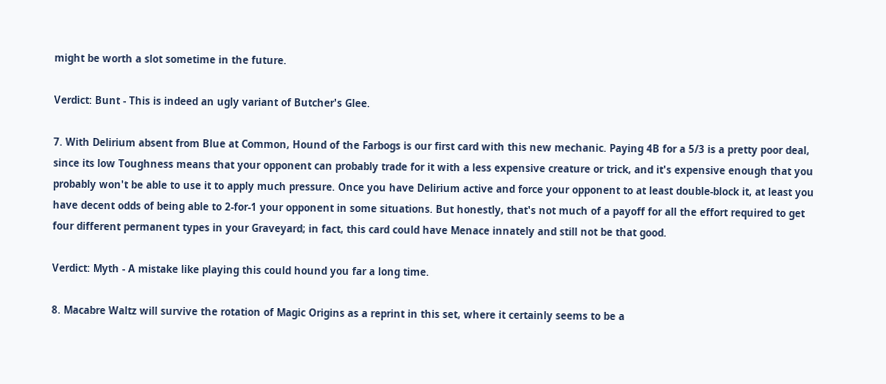might be worth a slot sometime in the future.

Verdict: Bunt - This is indeed an ugly variant of Butcher's Glee.

7. With Delirium absent from Blue at Common, Hound of the Farbogs is our first card with this new mechanic. Paying 4B for a 5/3 is a pretty poor deal, since its low Toughness means that your opponent can probably trade for it with a less expensive creature or trick, and it's expensive enough that you probably won't be able to use it to apply much pressure. Once you have Delirium active and force your opponent to at least double-block it, at least you have decent odds of being able to 2-for-1 your opponent in some situations. But honestly, that's not much of a payoff for all the effort required to get four different permanent types in your Graveyard; in fact, this card could have Menace innately and still not be that good.

Verdict: Myth - A mistake like playing this could hound you far a long time.

8. Macabre Waltz will survive the rotation of Magic Origins as a reprint in this set, where it certainly seems to be a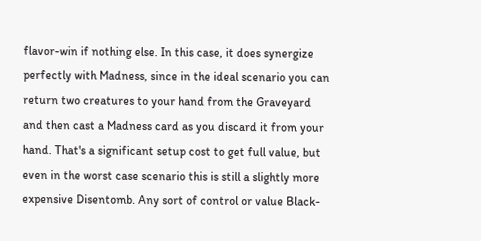flavor-win if nothing else. In this case, it does synergize perfectly with Madness, since in the ideal scenario you can return two creatures to your hand from the Graveyard and then cast a Madness card as you discard it from your hand. That's a significant setup cost to get full value, but even in the worst case scenario this is still a slightly more expensive Disentomb. Any sort of control or value Black-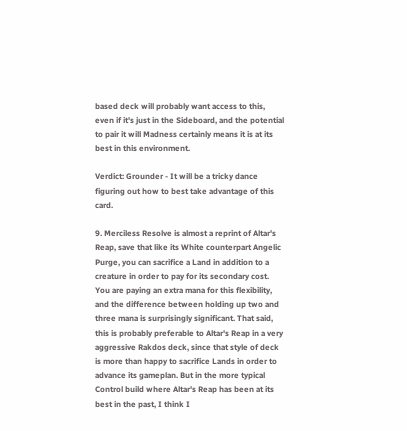based deck will probably want access to this, even if it's just in the Sideboard, and the potential to pair it will Madness certainly means it is at its best in this environment.

Verdict: Grounder - It will be a tricky dance figuring out how to best take advantage of this card.

9. Merciless Resolve is almost a reprint of Altar's Reap, save that like its White counterpart Angelic Purge, you can sacrifice a Land in addition to a creature in order to pay for its secondary cost. You are paying an extra mana for this flexibility, and the difference between holding up two and three mana is surprisingly significant. That said, this is probably preferable to Altar's Reap in a very aggressive Rakdos deck, since that style of deck is more than happy to sacrifice Lands in order to advance its gameplan. But in the more typical Control build where Altar's Reap has been at its best in the past, I think I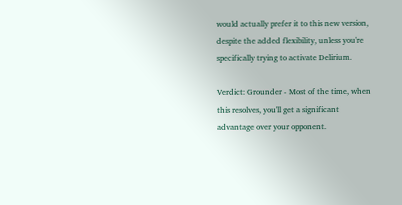would actually prefer it to this new version, despite the added flexibility, unless you're specifically trying to activate Delirium.

Verdict: Grounder - Most of the time, when this resolves, you'll get a significant advantage over your opponent.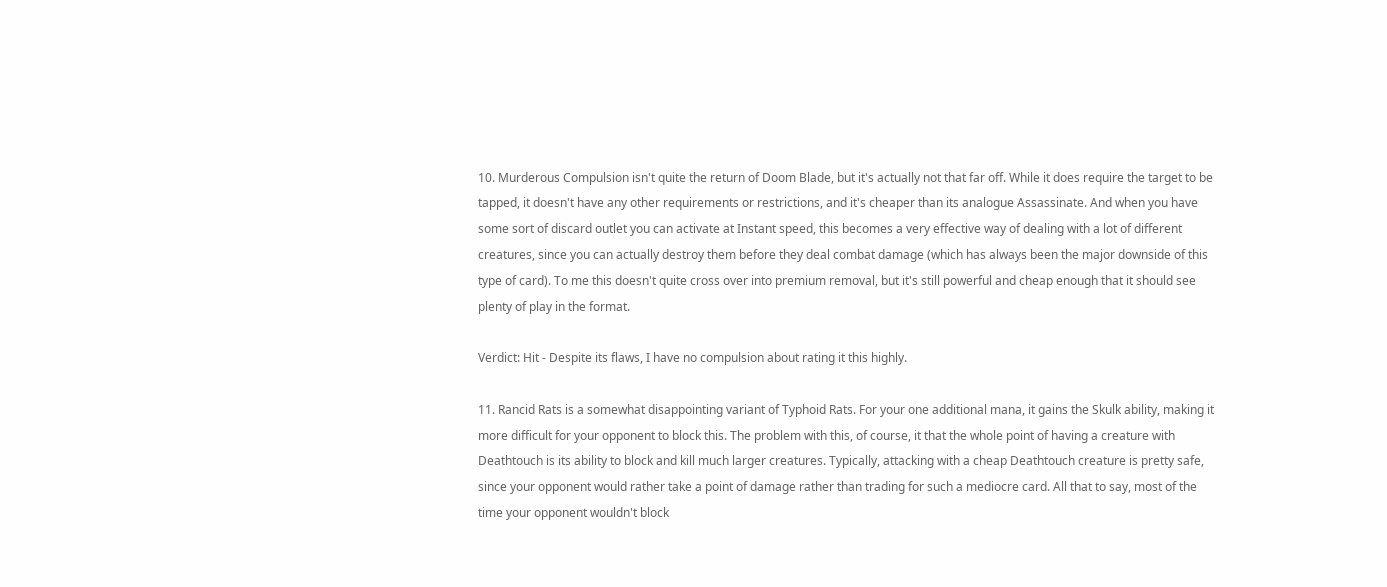10. Murderous Compulsion isn't quite the return of Doom Blade, but it's actually not that far off. While it does require the target to be tapped, it doesn't have any other requirements or restrictions, and it's cheaper than its analogue Assassinate. And when you have some sort of discard outlet you can activate at Instant speed, this becomes a very effective way of dealing with a lot of different creatures, since you can actually destroy them before they deal combat damage (which has always been the major downside of this type of card). To me this doesn't quite cross over into premium removal, but it's still powerful and cheap enough that it should see plenty of play in the format.

Verdict: Hit - Despite its flaws, I have no compulsion about rating it this highly.

11. Rancid Rats is a somewhat disappointing variant of Typhoid Rats. For your one additional mana, it gains the Skulk ability, making it more difficult for your opponent to block this. The problem with this, of course, it that the whole point of having a creature with Deathtouch is its ability to block and kill much larger creatures. Typically, attacking with a cheap Deathtouch creature is pretty safe, since your opponent would rather take a point of damage rather than trading for such a mediocre card. All that to say, most of the time your opponent wouldn't block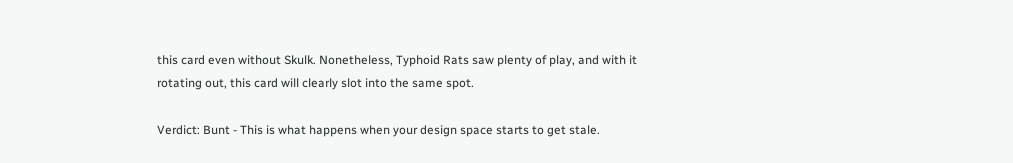this card even without Skulk. Nonetheless, Typhoid Rats saw plenty of play, and with it rotating out, this card will clearly slot into the same spot.

Verdict: Bunt - This is what happens when your design space starts to get stale.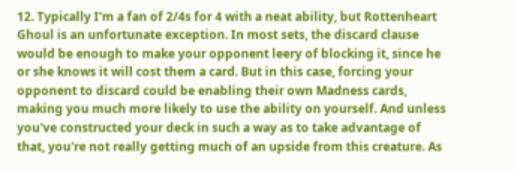12. Typically I'm a fan of 2/4s for 4 with a neat ability, but Rottenheart Ghoul is an unfortunate exception. In most sets, the discard clause would be enough to make your opponent leery of blocking it, since he or she knows it will cost them a card. But in this case, forcing your opponent to discard could be enabling their own Madness cards, making you much more likely to use the ability on yourself. And unless you've constructed your deck in such a way as to take advantage of that, you're not really getting much of an upside from this creature. As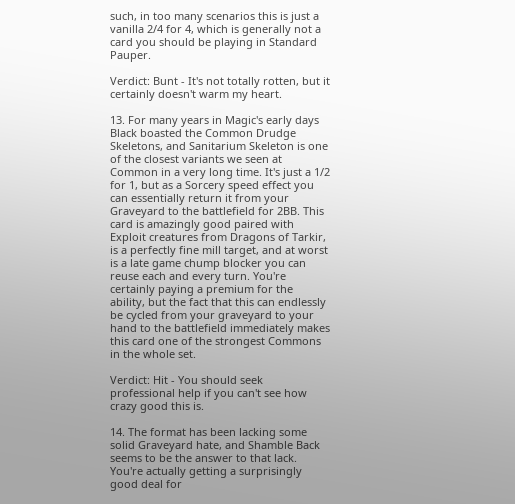such, in too many scenarios this is just a vanilla 2/4 for 4, which is generally not a card you should be playing in Standard Pauper.

Verdict: Bunt - It's not totally rotten, but it certainly doesn't warm my heart.

13. For many years in Magic's early days Black boasted the Common Drudge Skeletons, and Sanitarium Skeleton is one of the closest variants we seen at Common in a very long time. It's just a 1/2 for 1, but as a Sorcery speed effect you can essentially return it from your Graveyard to the battlefield for 2BB. This card is amazingly good paired with Exploit creatures from Dragons of Tarkir, is a perfectly fine mill target, and at worst is a late game chump blocker you can reuse each and every turn. You're certainly paying a premium for the ability, but the fact that this can endlessly be cycled from your graveyard to your hand to the battlefield immediately makes this card one of the strongest Commons in the whole set.

Verdict: Hit - You should seek professional help if you can't see how crazy good this is.

14. The format has been lacking some solid Graveyard hate, and Shamble Back seems to be the answer to that lack. You're actually getting a surprisingly good deal for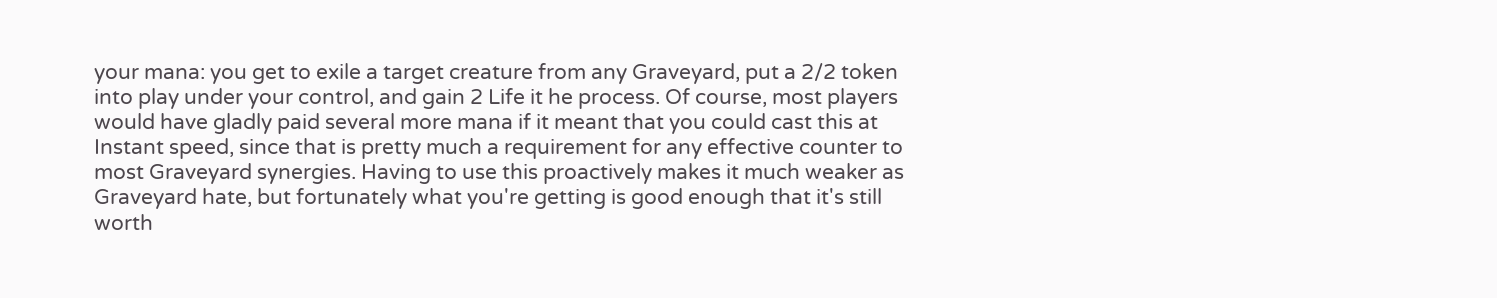your mana: you get to exile a target creature from any Graveyard, put a 2/2 token into play under your control, and gain 2 Life it he process. Of course, most players would have gladly paid several more mana if it meant that you could cast this at Instant speed, since that is pretty much a requirement for any effective counter to most Graveyard synergies. Having to use this proactively makes it much weaker as Graveyard hate, but fortunately what you're getting is good enough that it's still worth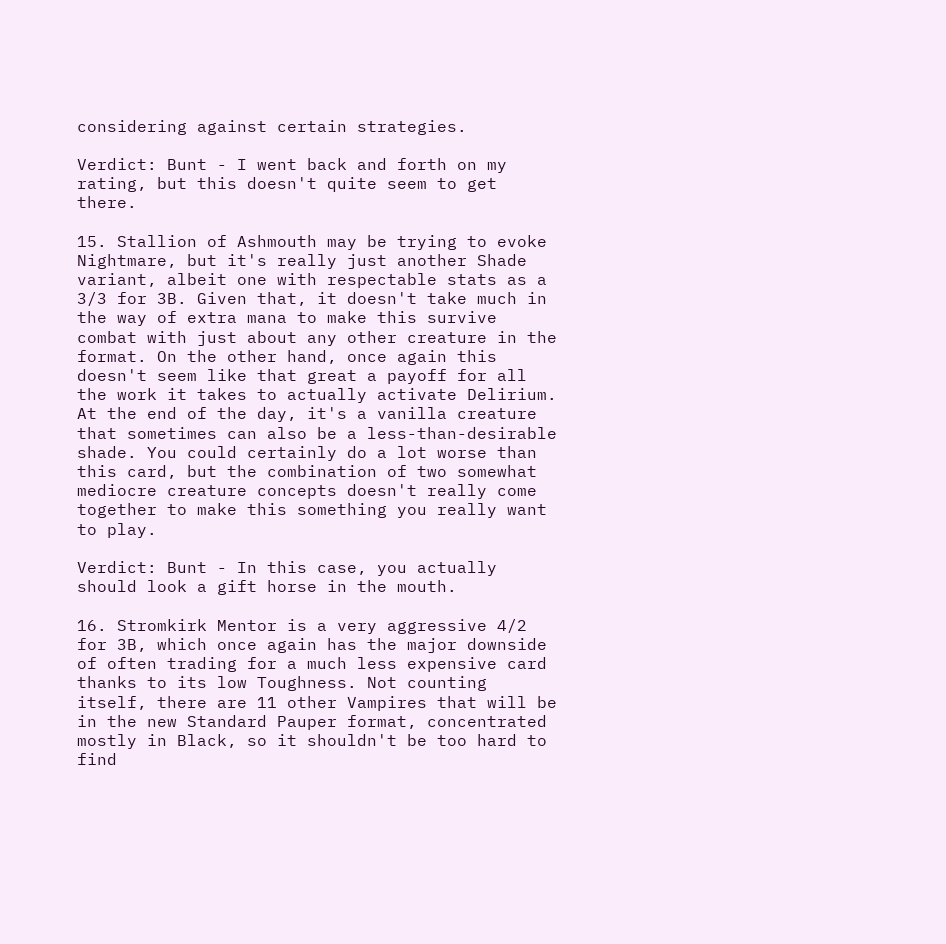considering against certain strategies.

Verdict: Bunt - I went back and forth on my rating, but this doesn't quite seem to get there.

15. Stallion of Ashmouth may be trying to evoke Nightmare, but it's really just another Shade variant, albeit one with respectable stats as a 3/3 for 3B. Given that, it doesn't take much in the way of extra mana to make this survive combat with just about any other creature in the format. On the other hand, once again this doesn't seem like that great a payoff for all the work it takes to actually activate Delirium. At the end of the day, it's a vanilla creature that sometimes can also be a less-than-desirable shade. You could certainly do a lot worse than this card, but the combination of two somewhat mediocre creature concepts doesn't really come together to make this something you really want to play.

Verdict: Bunt - In this case, you actually should look a gift horse in the mouth.

16. Stromkirk Mentor is a very aggressive 4/2 for 3B, which once again has the major downside of often trading for a much less expensive card thanks to its low Toughness. Not counting itself, there are 11 other Vampires that will be in the new Standard Pauper format, concentrated mostly in Black, so it shouldn't be too hard to find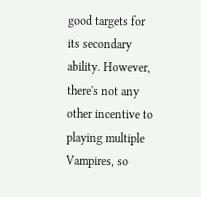good targets for its secondary ability. However, there's not any other incentive to playing multiple Vampires, so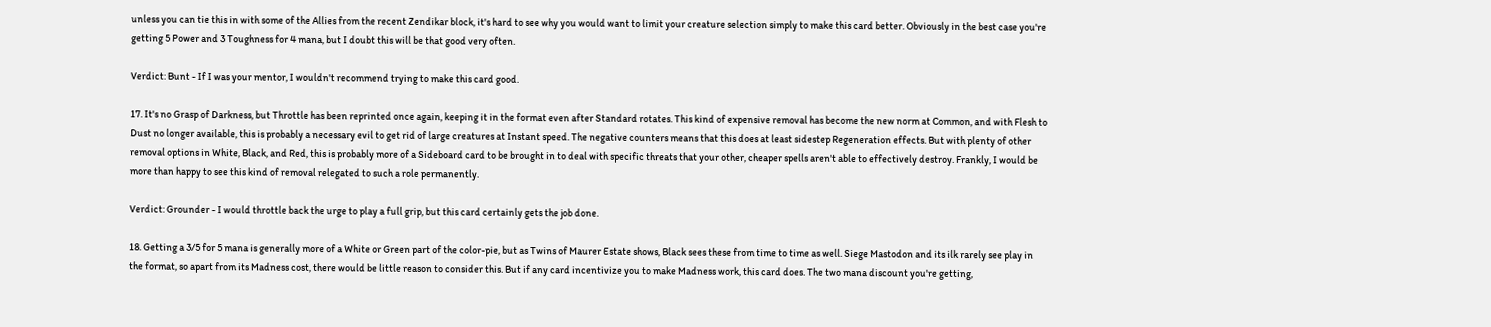unless you can tie this in with some of the Allies from the recent Zendikar block, it's hard to see why you would want to limit your creature selection simply to make this card better. Obviously in the best case you're getting 5 Power and 3 Toughness for 4 mana, but I doubt this will be that good very often.

Verdict: Bunt - If I was your mentor, I wouldn't recommend trying to make this card good.

17. It's no Grasp of Darkness, but Throttle has been reprinted once again, keeping it in the format even after Standard rotates. This kind of expensive removal has become the new norm at Common, and with Flesh to Dust no longer available, this is probably a necessary evil to get rid of large creatures at Instant speed. The negative counters means that this does at least sidestep Regeneration effects. But with plenty of other removal options in White, Black, and Red, this is probably more of a Sideboard card to be brought in to deal with specific threats that your other, cheaper spells aren't able to effectively destroy. Frankly, I would be more than happy to see this kind of removal relegated to such a role permanently.

Verdict: Grounder - I would throttle back the urge to play a full grip, but this card certainly gets the job done.

18. Getting a 3/5 for 5 mana is generally more of a White or Green part of the color-pie, but as Twins of Maurer Estate shows, Black sees these from time to time as well. Siege Mastodon and its ilk rarely see play in the format, so apart from its Madness cost, there would be little reason to consider this. But if any card incentivize you to make Madness work, this card does. The two mana discount you're getting,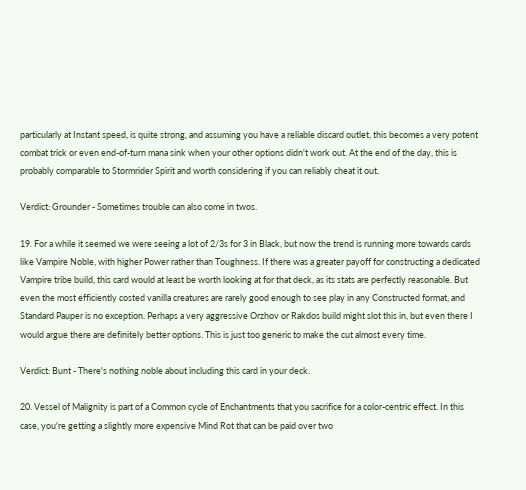particularly at Instant speed, is quite strong, and assuming you have a reliable discard outlet, this becomes a very potent combat trick or even end-of-turn mana sink when your other options didn't work out. At the end of the day, this is probably comparable to Stormrider Spirit and worth considering if you can reliably cheat it out.

Verdict: Grounder - Sometimes trouble can also come in twos.

19. For a while it seemed we were seeing a lot of 2/3s for 3 in Black, but now the trend is running more towards cards like Vampire Noble, with higher Power rather than Toughness. If there was a greater payoff for constructing a dedicated Vampire tribe build, this card would at least be worth looking at for that deck, as its stats are perfectly reasonable. But even the most efficiently costed vanilla creatures are rarely good enough to see play in any Constructed format, and Standard Pauper is no exception. Perhaps a very aggressive Orzhov or Rakdos build might slot this in, but even there I would argue there are definitely better options. This is just too generic to make the cut almost every time.

Verdict: Bunt - There's nothing noble about including this card in your deck.

20. Vessel of Malignity is part of a Common cycle of Enchantments that you sacrifice for a color-centric effect. In this case, you're getting a slightly more expensive Mind Rot that can be paid over two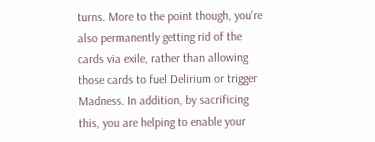turns. More to the point though, you're also permanently getting rid of the cards via exile, rather than allowing those cards to fuel Delirium or trigger Madness. In addition, by sacrificing this, you are helping to enable your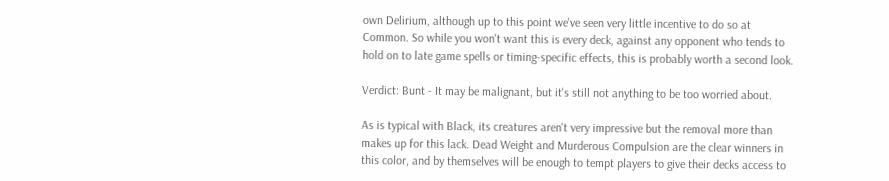own Delirium, although up to this point we've seen very little incentive to do so at Common. So while you won't want this is every deck, against any opponent who tends to hold on to late game spells or timing-specific effects, this is probably worth a second look.

Verdict: Bunt - It may be malignant, but it's still not anything to be too worried about.

As is typical with Black, its creatures aren't very impressive but the removal more than makes up for this lack. Dead Weight and Murderous Compulsion are the clear winners in this color, and by themselves will be enough to tempt players to give their decks access to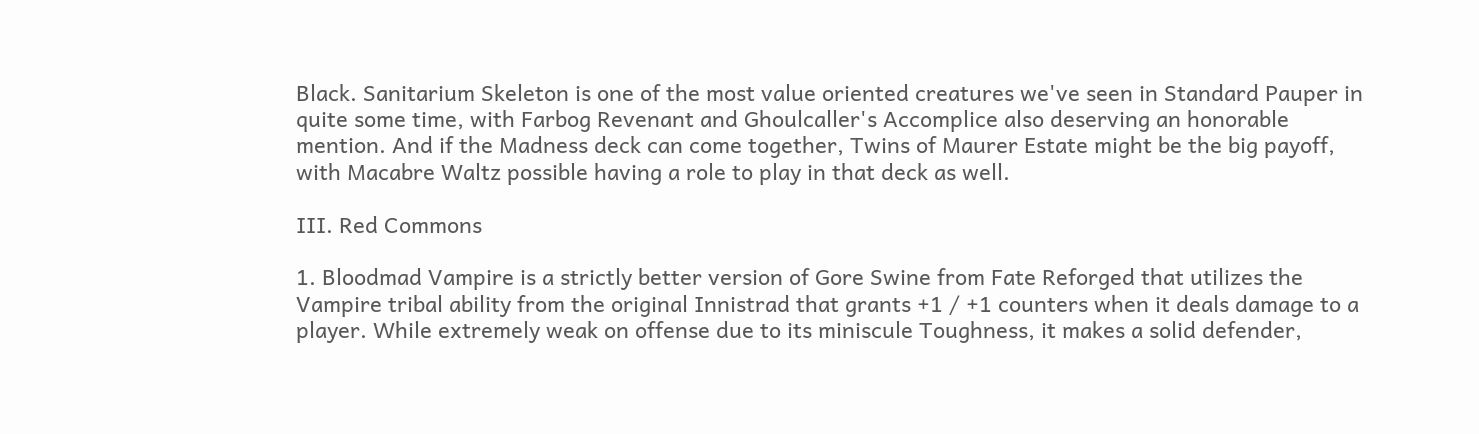Black. Sanitarium Skeleton is one of the most value oriented creatures we've seen in Standard Pauper in quite some time, with Farbog Revenant and Ghoulcaller's Accomplice also deserving an honorable mention. And if the Madness deck can come together, Twins of Maurer Estate might be the big payoff, with Macabre Waltz possible having a role to play in that deck as well.

III. Red Commons

1. Bloodmad Vampire is a strictly better version of Gore Swine from Fate Reforged that utilizes the Vampire tribal ability from the original Innistrad that grants +1 / +1 counters when it deals damage to a player. While extremely weak on offense due to its miniscule Toughness, it makes a solid defender,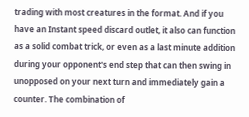trading with most creatures in the format. And if you have an Instant speed discard outlet, it also can function as a solid combat trick, or even as a last minute addition during your opponent's end step that can then swing in unopposed on your next turn and immediately gain a counter. The combination of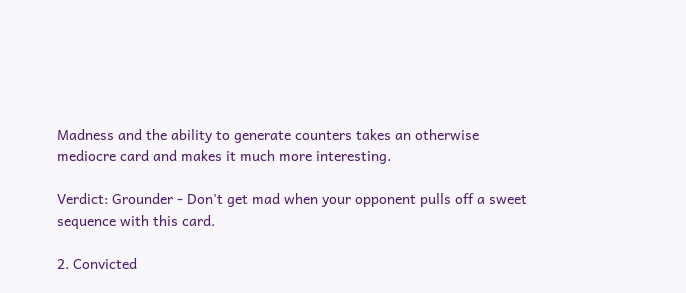Madness and the ability to generate counters takes an otherwise mediocre card and makes it much more interesting.

Verdict: Grounder - Don't get mad when your opponent pulls off a sweet sequence with this card.

2. Convicted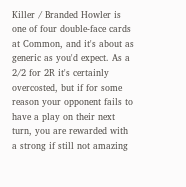Killer / Branded Howler is one of four double-face cards at Common, and it's about as generic as you'd expect. As a 2/2 for 2R it's certainly overcosted, but if for some reason your opponent fails to have a play on their next turn, you are rewarded with a strong if still not amazing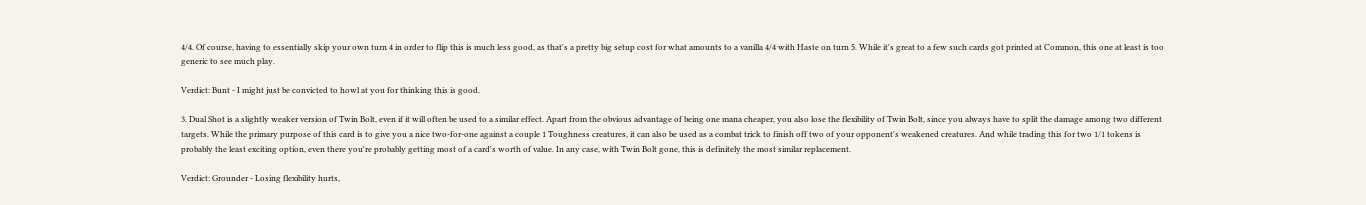4/4. Of course, having to essentially skip your own turn 4 in order to flip this is much less good, as that's a pretty big setup cost for what amounts to a vanilla 4/4 with Haste on turn 5. While it's great to a few such cards got printed at Common, this one at least is too generic to see much play.

Verdict: Bunt - I might just be convicted to howl at you for thinking this is good.

3. Dual Shot is a slightly weaker version of Twin Bolt, even if it will often be used to a similar effect. Apart from the obvious advantage of being one mana cheaper, you also lose the flexibility of Twin Bolt, since you always have to split the damage among two different targets. While the primary purpose of this card is to give you a nice two-for-one against a couple 1 Toughness creatures, it can also be used as a combat trick to finish off two of your opponent's weakened creatures. And while trading this for two 1/1 tokens is probably the least exciting option, even there you're probably getting most of a card's worth of value. In any case, with Twin Bolt gone, this is definitely the most similar replacement.

Verdict: Grounder - Losing flexibility hurts,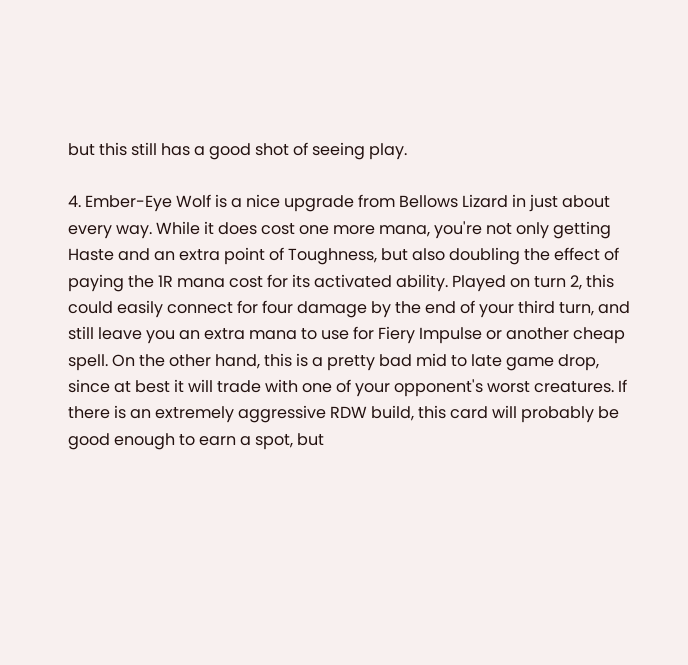but this still has a good shot of seeing play.

4. Ember-Eye Wolf is a nice upgrade from Bellows Lizard in just about every way. While it does cost one more mana, you're not only getting Haste and an extra point of Toughness, but also doubling the effect of paying the 1R mana cost for its activated ability. Played on turn 2, this could easily connect for four damage by the end of your third turn, and still leave you an extra mana to use for Fiery Impulse or another cheap spell. On the other hand, this is a pretty bad mid to late game drop, since at best it will trade with one of your opponent's worst creatures. If there is an extremely aggressive RDW build, this card will probably be good enough to earn a spot, but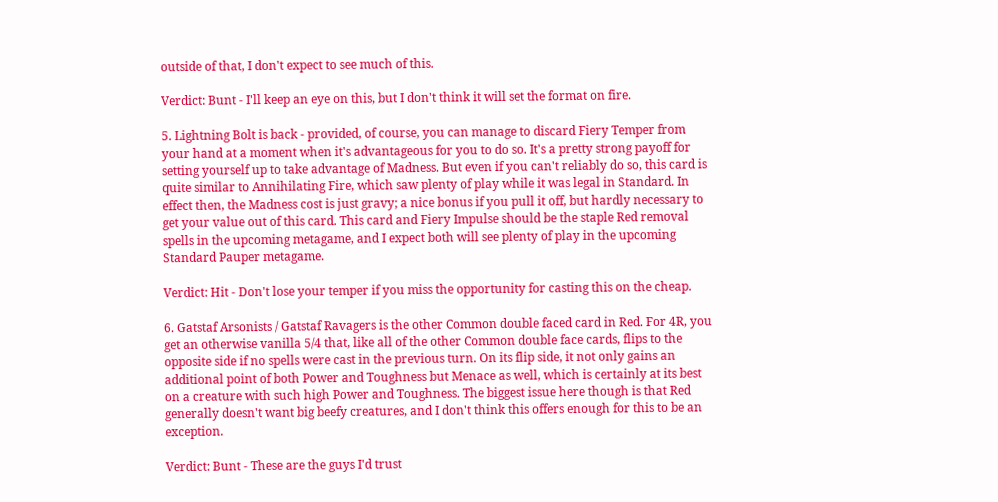outside of that, I don't expect to see much of this.

Verdict: Bunt - I'll keep an eye on this, but I don't think it will set the format on fire.

5. Lightning Bolt is back - provided, of course, you can manage to discard Fiery Temper from your hand at a moment when it's advantageous for you to do so. It's a pretty strong payoff for setting yourself up to take advantage of Madness. But even if you can't reliably do so, this card is quite similar to Annihilating Fire, which saw plenty of play while it was legal in Standard. In effect then, the Madness cost is just gravy; a nice bonus if you pull it off, but hardly necessary to get your value out of this card. This card and Fiery Impulse should be the staple Red removal spells in the upcoming metagame, and I expect both will see plenty of play in the upcoming Standard Pauper metagame.

Verdict: Hit - Don't lose your temper if you miss the opportunity for casting this on the cheap.

6. Gatstaf Arsonists / Gatstaf Ravagers is the other Common double faced card in Red. For 4R, you get an otherwise vanilla 5/4 that, like all of the other Common double face cards, flips to the opposite side if no spells were cast in the previous turn. On its flip side, it not only gains an additional point of both Power and Toughness but Menace as well, which is certainly at its best on a creature with such high Power and Toughness. The biggest issue here though is that Red generally doesn't want big beefy creatures, and I don't think this offers enough for this to be an exception.

Verdict: Bunt - These are the guys I'd trust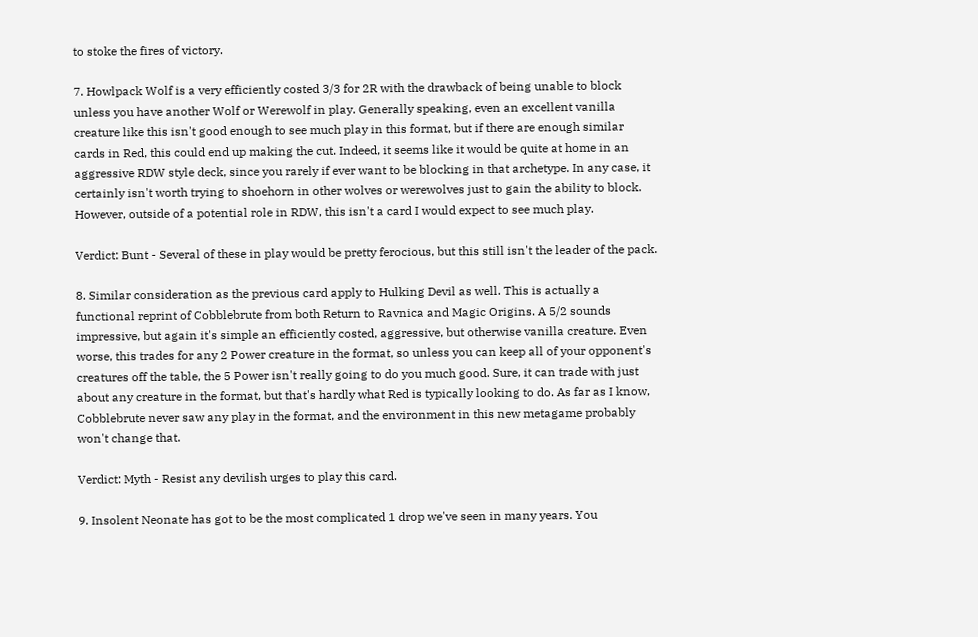to stoke the fires of victory.

7. Howlpack Wolf is a very efficiently costed 3/3 for 2R with the drawback of being unable to block unless you have another Wolf or Werewolf in play. Generally speaking, even an excellent vanilla creature like this isn't good enough to see much play in this format, but if there are enough similar cards in Red, this could end up making the cut. Indeed, it seems like it would be quite at home in an aggressive RDW style deck, since you rarely if ever want to be blocking in that archetype. In any case, it certainly isn't worth trying to shoehorn in other wolves or werewolves just to gain the ability to block. However, outside of a potential role in RDW, this isn't a card I would expect to see much play.

Verdict: Bunt - Several of these in play would be pretty ferocious, but this still isn't the leader of the pack.

8. Similar consideration as the previous card apply to Hulking Devil as well. This is actually a functional reprint of Cobblebrute from both Return to Ravnica and Magic Origins. A 5/2 sounds impressive, but again it's simple an efficiently costed, aggressive, but otherwise vanilla creature. Even worse, this trades for any 2 Power creature in the format, so unless you can keep all of your opponent's creatures off the table, the 5 Power isn't really going to do you much good. Sure, it can trade with just about any creature in the format, but that's hardly what Red is typically looking to do. As far as I know, Cobblebrute never saw any play in the format, and the environment in this new metagame probably won't change that.

Verdict: Myth - Resist any devilish urges to play this card.

9. Insolent Neonate has got to be the most complicated 1 drop we've seen in many years. You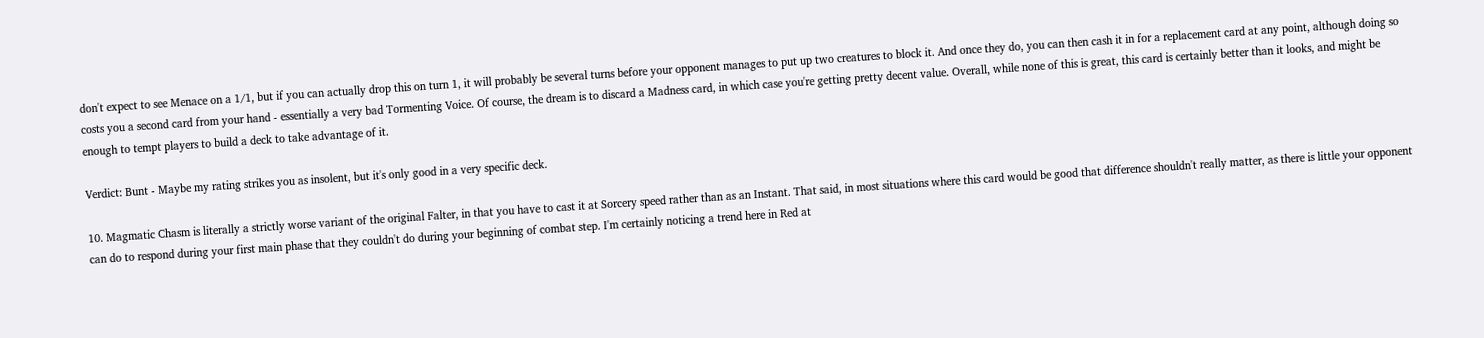don't expect to see Menace on a 1/1, but if you can actually drop this on turn 1, it will probably be several turns before your opponent manages to put up two creatures to block it. And once they do, you can then cash it in for a replacement card at any point, although doing so costs you a second card from your hand - essentially a very bad Tormenting Voice. Of course, the dream is to discard a Madness card, in which case you're getting pretty decent value. Overall, while none of this is great, this card is certainly better than it looks, and might be enough to tempt players to build a deck to take advantage of it.

Verdict: Bunt - Maybe my rating strikes you as insolent, but it's only good in a very specific deck.

10. Magmatic Chasm is literally a strictly worse variant of the original Falter, in that you have to cast it at Sorcery speed rather than as an Instant. That said, in most situations where this card would be good that difference shouldn't really matter, as there is little your opponent can do to respond during your first main phase that they couldn't do during your beginning of combat step. I'm certainly noticing a trend here in Red at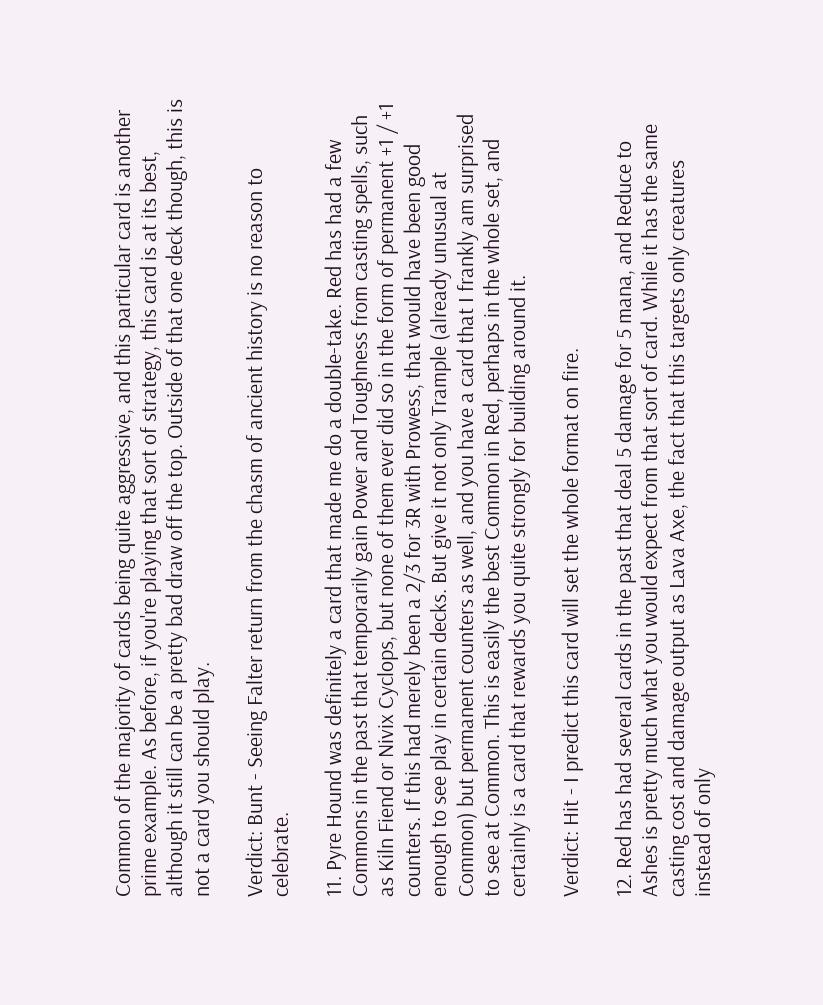Common of the majority of cards being quite aggressive, and this particular card is another prime example. As before, if you're playing that sort of strategy, this card is at its best, although it still can be a pretty bad draw off the top. Outside of that one deck though, this is not a card you should play.

Verdict: Bunt - Seeing Falter return from the chasm of ancient history is no reason to celebrate.

11. Pyre Hound was definitely a card that made me do a double-take. Red has had a few Commons in the past that temporarily gain Power and Toughness from casting spells, such as Kiln Fiend or Nivix Cyclops, but none of them ever did so in the form of permanent +1 / +1 counters. If this had merely been a 2/3 for 3R with Prowess, that would have been good enough to see play in certain decks. But give it not only Trample (already unusual at Common) but permanent counters as well, and you have a card that I frankly am surprised to see at Common. This is easily the best Common in Red, perhaps in the whole set, and certainly is a card that rewards you quite strongly for building around it.

Verdict: Hit - I predict this card will set the whole format on fire.

12. Red has had several cards in the past that deal 5 damage for 5 mana, and Reduce to Ashes is pretty much what you would expect from that sort of card. While it has the same casting cost and damage output as Lava Axe, the fact that this targets only creatures instead of only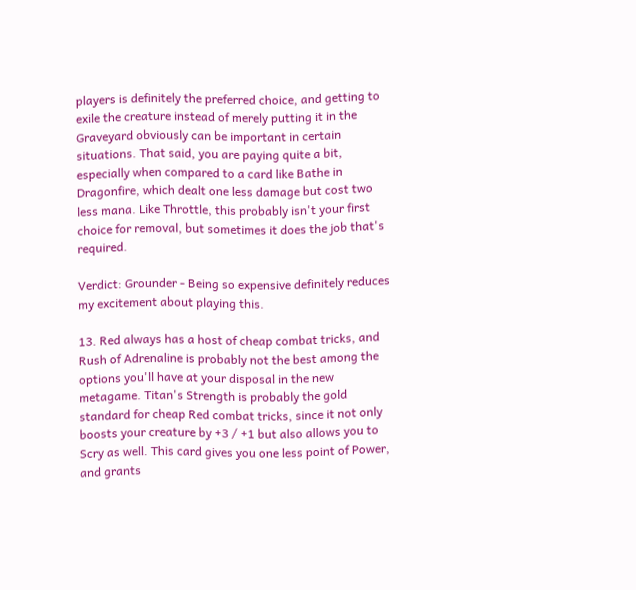players is definitely the preferred choice, and getting to exile the creature instead of merely putting it in the Graveyard obviously can be important in certain situations. That said, you are paying quite a bit, especially when compared to a card like Bathe in Dragonfire, which dealt one less damage but cost two less mana. Like Throttle, this probably isn't your first choice for removal, but sometimes it does the job that's required.

Verdict: Grounder - Being so expensive definitely reduces my excitement about playing this.

13. Red always has a host of cheap combat tricks, and Rush of Adrenaline is probably not the best among the options you'll have at your disposal in the new metagame. Titan's Strength is probably the gold standard for cheap Red combat tricks, since it not only boosts your creature by +3 / +1 but also allows you to Scry as well. This card gives you one less point of Power, and grants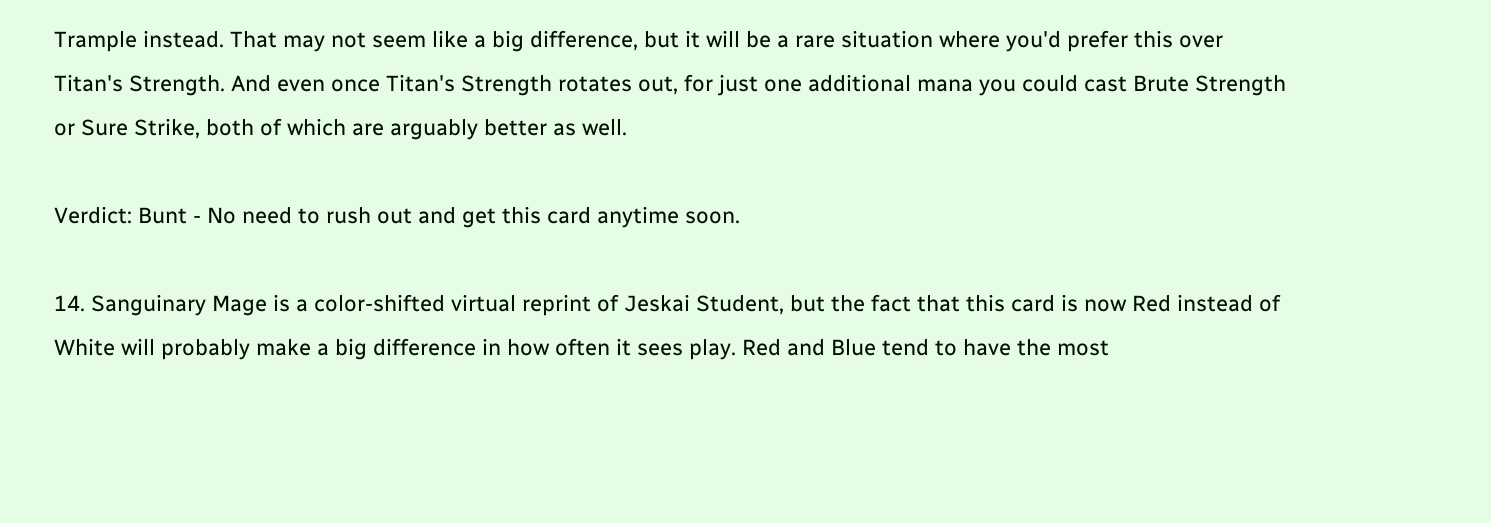Trample instead. That may not seem like a big difference, but it will be a rare situation where you'd prefer this over Titan's Strength. And even once Titan's Strength rotates out, for just one additional mana you could cast Brute Strength or Sure Strike, both of which are arguably better as well.

Verdict: Bunt - No need to rush out and get this card anytime soon.

14. Sanguinary Mage is a color-shifted virtual reprint of Jeskai Student, but the fact that this card is now Red instead of White will probably make a big difference in how often it sees play. Red and Blue tend to have the most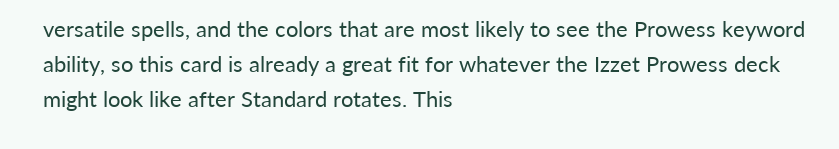versatile spells, and the colors that are most likely to see the Prowess keyword ability, so this card is already a great fit for whatever the Izzet Prowess deck might look like after Standard rotates. This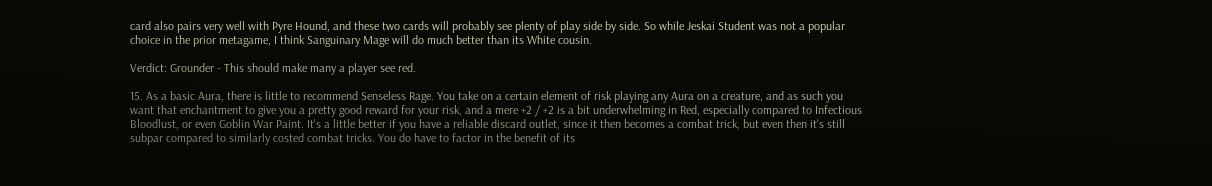card also pairs very well with Pyre Hound, and these two cards will probably see plenty of play side by side. So while Jeskai Student was not a popular choice in the prior metagame, I think Sanguinary Mage will do much better than its White cousin.

Verdict: Grounder - This should make many a player see red.

15. As a basic Aura, there is little to recommend Senseless Rage. You take on a certain element of risk playing any Aura on a creature, and as such you want that enchantment to give you a pretty good reward for your risk, and a mere +2 / +2 is a bit underwhelming in Red, especially compared to Infectious Bloodlust, or even Goblin War Paint. It's a little better if you have a reliable discard outlet, since it then becomes a combat trick, but even then it's still subpar compared to similarly costed combat tricks. You do have to factor in the benefit of its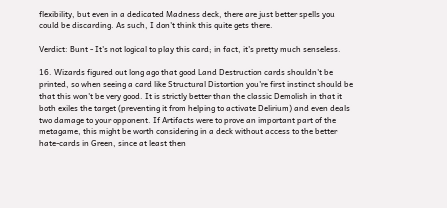flexibility, but even in a dedicated Madness deck, there are just better spells you could be discarding. As such, I don't think this quite gets there.

Verdict: Bunt - It's not logical to play this card; in fact, it's pretty much senseless.

16. Wizards figured out long ago that good Land Destruction cards shouldn't be printed, so when seeing a card like Structural Distortion you're first instinct should be that this won't be very good. It is strictly better than the classic Demolish in that it both exiles the target (preventing it from helping to activate Delirium) and even deals two damage to your opponent. If Artifacts were to prove an important part of the metagame, this might be worth considering in a deck without access to the better hate-cards in Green, since at least then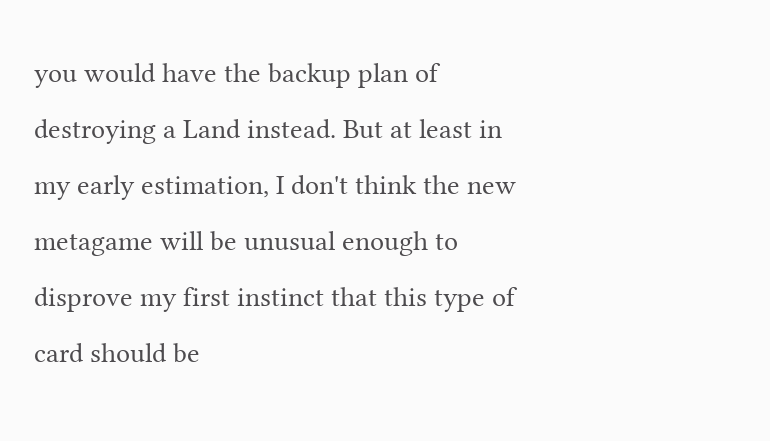you would have the backup plan of destroying a Land instead. But at least in my early estimation, I don't think the new metagame will be unusual enough to disprove my first instinct that this type of card should be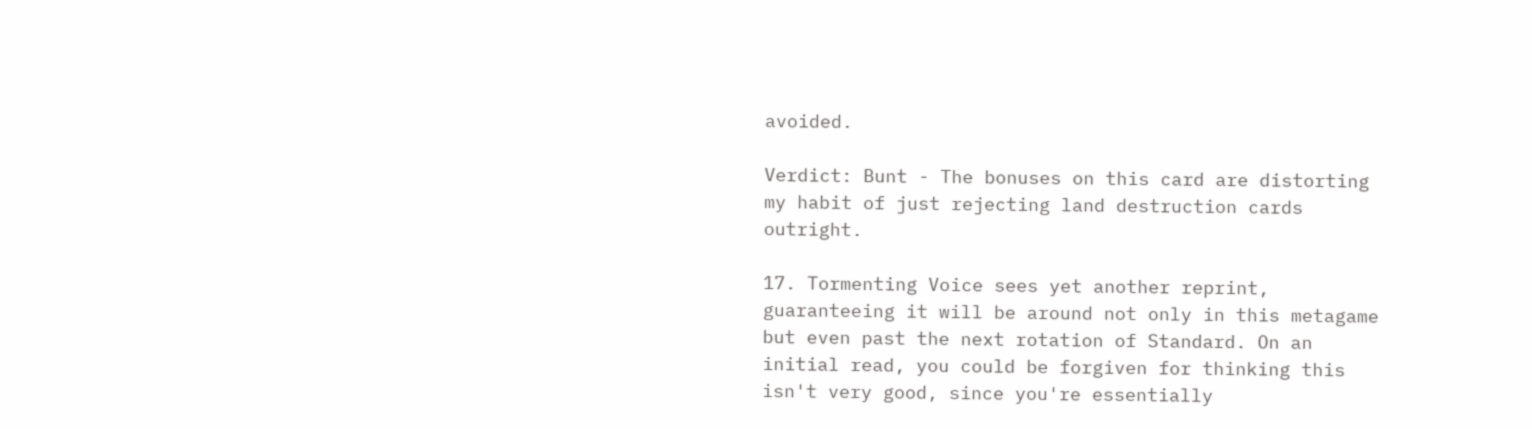avoided.

Verdict: Bunt - The bonuses on this card are distorting my habit of just rejecting land destruction cards outright.

17. Tormenting Voice sees yet another reprint, guaranteeing it will be around not only in this metagame but even past the next rotation of Standard. On an initial read, you could be forgiven for thinking this isn't very good, since you're essentially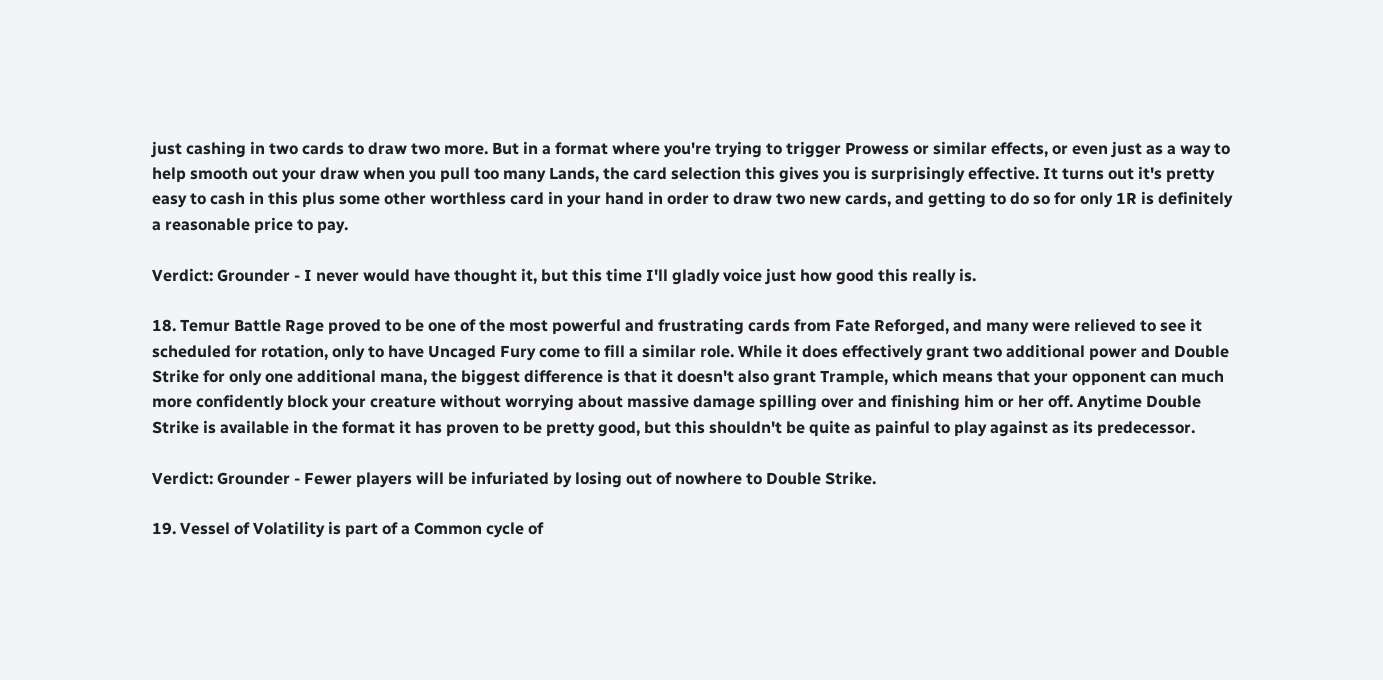just cashing in two cards to draw two more. But in a format where you're trying to trigger Prowess or similar effects, or even just as a way to help smooth out your draw when you pull too many Lands, the card selection this gives you is surprisingly effective. It turns out it's pretty easy to cash in this plus some other worthless card in your hand in order to draw two new cards, and getting to do so for only 1R is definitely a reasonable price to pay.

Verdict: Grounder - I never would have thought it, but this time I'll gladly voice just how good this really is.

18. Temur Battle Rage proved to be one of the most powerful and frustrating cards from Fate Reforged, and many were relieved to see it scheduled for rotation, only to have Uncaged Fury come to fill a similar role. While it does effectively grant two additional power and Double Strike for only one additional mana, the biggest difference is that it doesn't also grant Trample, which means that your opponent can much more confidently block your creature without worrying about massive damage spilling over and finishing him or her off. Anytime Double Strike is available in the format it has proven to be pretty good, but this shouldn't be quite as painful to play against as its predecessor.

Verdict: Grounder - Fewer players will be infuriated by losing out of nowhere to Double Strike.

19. Vessel of Volatility is part of a Common cycle of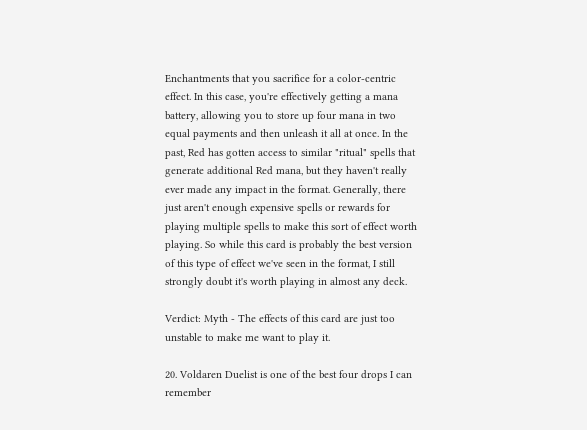Enchantments that you sacrifice for a color-centric effect. In this case, you're effectively getting a mana battery, allowing you to store up four mana in two equal payments and then unleash it all at once. In the past, Red has gotten access to similar "ritual" spells that generate additional Red mana, but they haven't really ever made any impact in the format. Generally, there just aren't enough expensive spells or rewards for playing multiple spells to make this sort of effect worth playing. So while this card is probably the best version of this type of effect we've seen in the format, I still strongly doubt it's worth playing in almost any deck.

Verdict: Myth - The effects of this card are just too unstable to make me want to play it.

20. Voldaren Duelist is one of the best four drops I can remember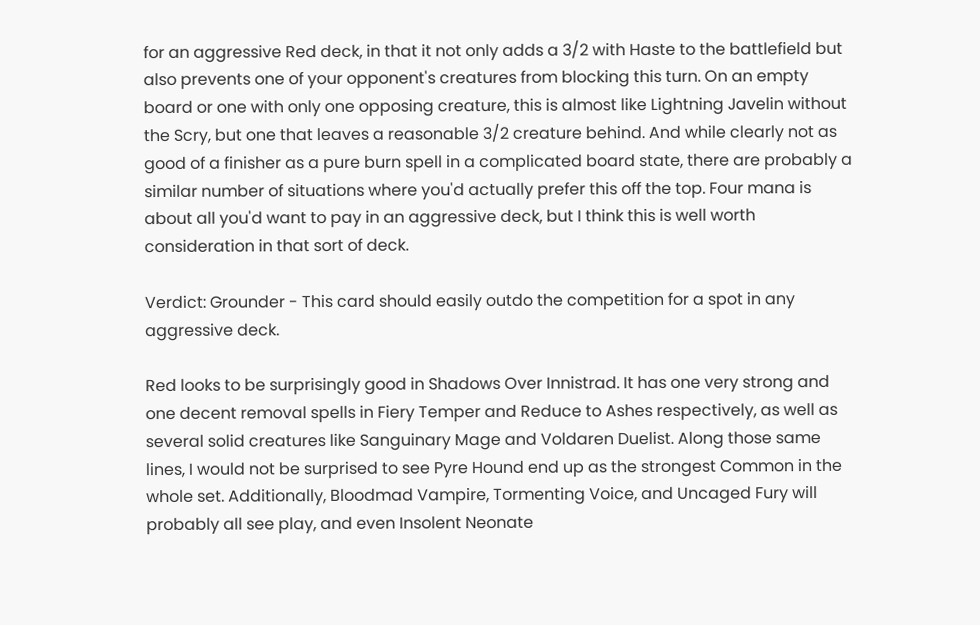for an aggressive Red deck, in that it not only adds a 3/2 with Haste to the battlefield but also prevents one of your opponent's creatures from blocking this turn. On an empty board or one with only one opposing creature, this is almost like Lightning Javelin without the Scry, but one that leaves a reasonable 3/2 creature behind. And while clearly not as good of a finisher as a pure burn spell in a complicated board state, there are probably a similar number of situations where you'd actually prefer this off the top. Four mana is about all you'd want to pay in an aggressive deck, but I think this is well worth consideration in that sort of deck.

Verdict: Grounder - This card should easily outdo the competition for a spot in any aggressive deck.

Red looks to be surprisingly good in Shadows Over Innistrad. It has one very strong and one decent removal spells in Fiery Temper and Reduce to Ashes respectively, as well as several solid creatures like Sanguinary Mage and Voldaren Duelist. Along those same lines, I would not be surprised to see Pyre Hound end up as the strongest Common in the whole set. Additionally, Bloodmad Vampire, Tormenting Voice, and Uncaged Fury will probably all see play, and even Insolent Neonate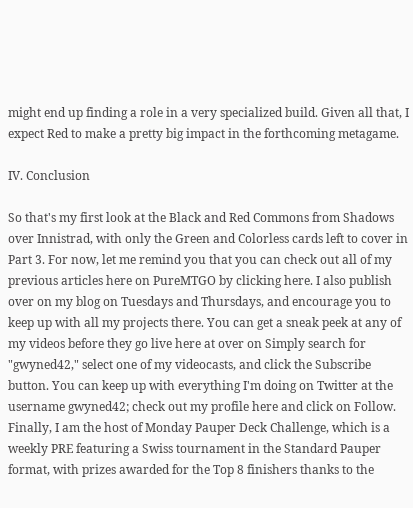might end up finding a role in a very specialized build. Given all that, I expect Red to make a pretty big impact in the forthcoming metagame.

IV. Conclusion

So that's my first look at the Black and Red Commons from Shadows over Innistrad, with only the Green and Colorless cards left to cover in Part 3. For now, let me remind you that you can check out all of my previous articles here on PureMTGO by clicking here. I also publish over on my blog on Tuesdays and Thursdays, and encourage you to keep up with all my projects there. You can get a sneak peek at any of my videos before they go live here at over on Simply search for "gwyned42," select one of my videocasts, and click the Subscribe button. You can keep up with everything I'm doing on Twitter at the username gwyned42; check out my profile here and click on Follow. Finally, I am the host of Monday Pauper Deck Challenge, which is a weekly PRE featuring a Swiss tournament in the Standard Pauper format, with prizes awarded for the Top 8 finishers thanks to the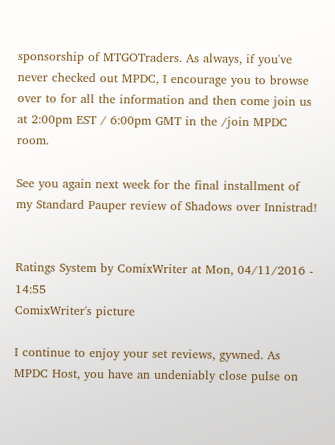sponsorship of MTGOTraders. As always, if you've never checked out MPDC, I encourage you to browse over to for all the information and then come join us at 2:00pm EST / 6:00pm GMT in the /join MPDC room.

See you again next week for the final installment of  my Standard Pauper review of Shadows over Innistrad!


Ratings System by ComixWriter at Mon, 04/11/2016 - 14:55
ComixWriter's picture

I continue to enjoy your set reviews, gywned. As MPDC Host, you have an undeniably close pulse on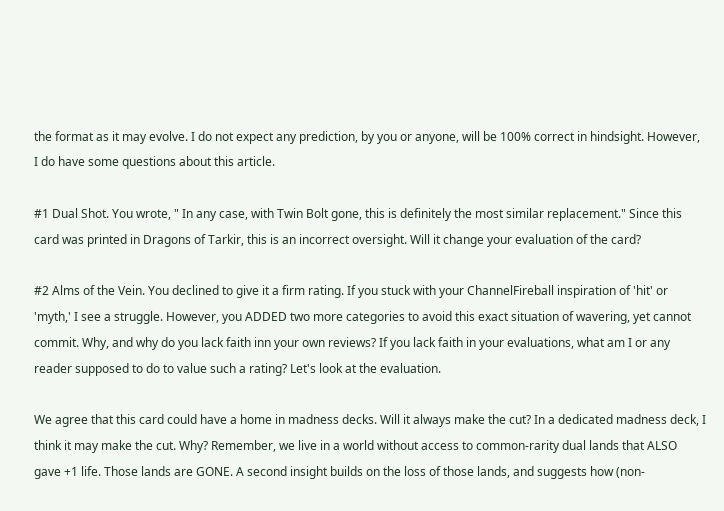the format as it may evolve. I do not expect any prediction, by you or anyone, will be 100% correct in hindsight. However, I do have some questions about this article.

#1 Dual Shot. You wrote, " In any case, with Twin Bolt gone, this is definitely the most similar replacement." Since this card was printed in Dragons of Tarkir, this is an incorrect oversight. Will it change your evaluation of the card?

#2 Alms of the Vein. You declined to give it a firm rating. If you stuck with your ChannelFireball inspiration of 'hit' or 'myth,' I see a struggle. However, you ADDED two more categories to avoid this exact situation of wavering, yet cannot commit. Why, and why do you lack faith inn your own reviews? If you lack faith in your evaluations, what am I or any reader supposed to do to value such a rating? Let's look at the evaluation.

We agree that this card could have a home in madness decks. Will it always make the cut? In a dedicated madness deck, I think it may make the cut. Why? Remember, we live in a world without access to common-rarity dual lands that ALSO gave +1 life. Those lands are GONE. A second insight builds on the loss of those lands, and suggests how (non-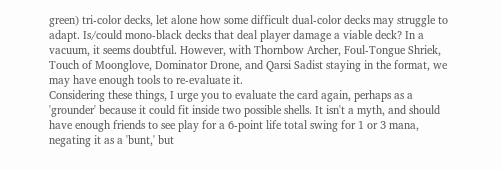green) tri-color decks, let alone how some difficult dual-color decks may struggle to adapt. Is/could mono-black decks that deal player damage a viable deck? In a vacuum, it seems doubtful. However, with Thornbow Archer, Foul-Tongue Shriek, Touch of Moonglove, Dominator Drone, and Qarsi Sadist staying in the format, we may have enough tools to re-evaluate it.
Considering these things, I urge you to evaluate the card again, perhaps as a 'grounder' because it could fit inside two possible shells. It isn't a myth, and should have enough friends to see play for a 6-point life total swing for 1 or 3 mana, negating it as a 'bunt,' but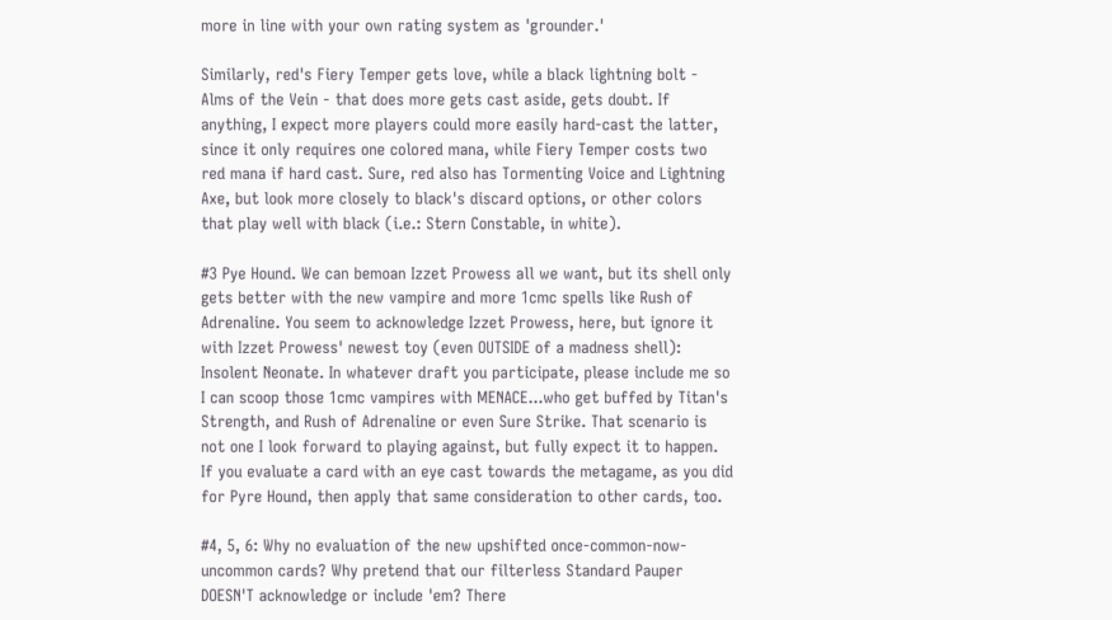more in line with your own rating system as 'grounder.'

Similarly, red's Fiery Temper gets love, while a black lightning bolt - Alms of the Vein - that does more gets cast aside, gets doubt. If anything, I expect more players could more easily hard-cast the latter, since it only requires one colored mana, while Fiery Temper costs two red mana if hard cast. Sure, red also has Tormenting Voice and Lightning Axe, but look more closely to black's discard options, or other colors that play well with black (i.e.: Stern Constable, in white).

#3 Pye Hound. We can bemoan Izzet Prowess all we want, but its shell only gets better with the new vampire and more 1cmc spells like Rush of Adrenaline. You seem to acknowledge Izzet Prowess, here, but ignore it with Izzet Prowess' newest toy (even OUTSIDE of a madness shell): Insolent Neonate. In whatever draft you participate, please include me so I can scoop those 1cmc vampires with MENACE...who get buffed by Titan's Strength, and Rush of Adrenaline or even Sure Strike. That scenario is not one I look forward to playing against, but fully expect it to happen. If you evaluate a card with an eye cast towards the metagame, as you did for Pyre Hound, then apply that same consideration to other cards, too.

#4, 5, 6: Why no evaluation of the new upshifted once-common-now-uncommon cards? Why pretend that our filterless Standard Pauper DOESN'T acknowledge or include 'em? There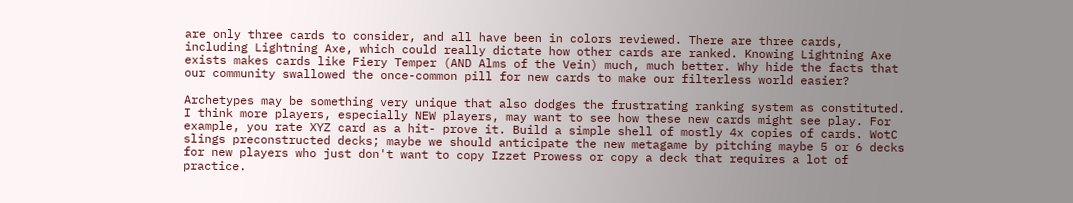are only three cards to consider, and all have been in colors reviewed. There are three cards, including Lightning Axe, which could really dictate how other cards are ranked. Knowing Lightning Axe exists makes cards like Fiery Temper (AND Alms of the Vein) much, much better. Why hide the facts that our community swallowed the once-common pill for new cards to make our filterless world easier?

Archetypes may be something very unique that also dodges the frustrating ranking system as constituted. I think more players, especially NEW players, may want to see how these new cards might see play. For example, you rate XYZ card as a hit- prove it. Build a simple shell of mostly 4x copies of cards. WotC slings preconstructed decks; maybe we should anticipate the new metagame by pitching maybe 5 or 6 decks for new players who just don't want to copy Izzet Prowess or copy a deck that requires a lot of practice.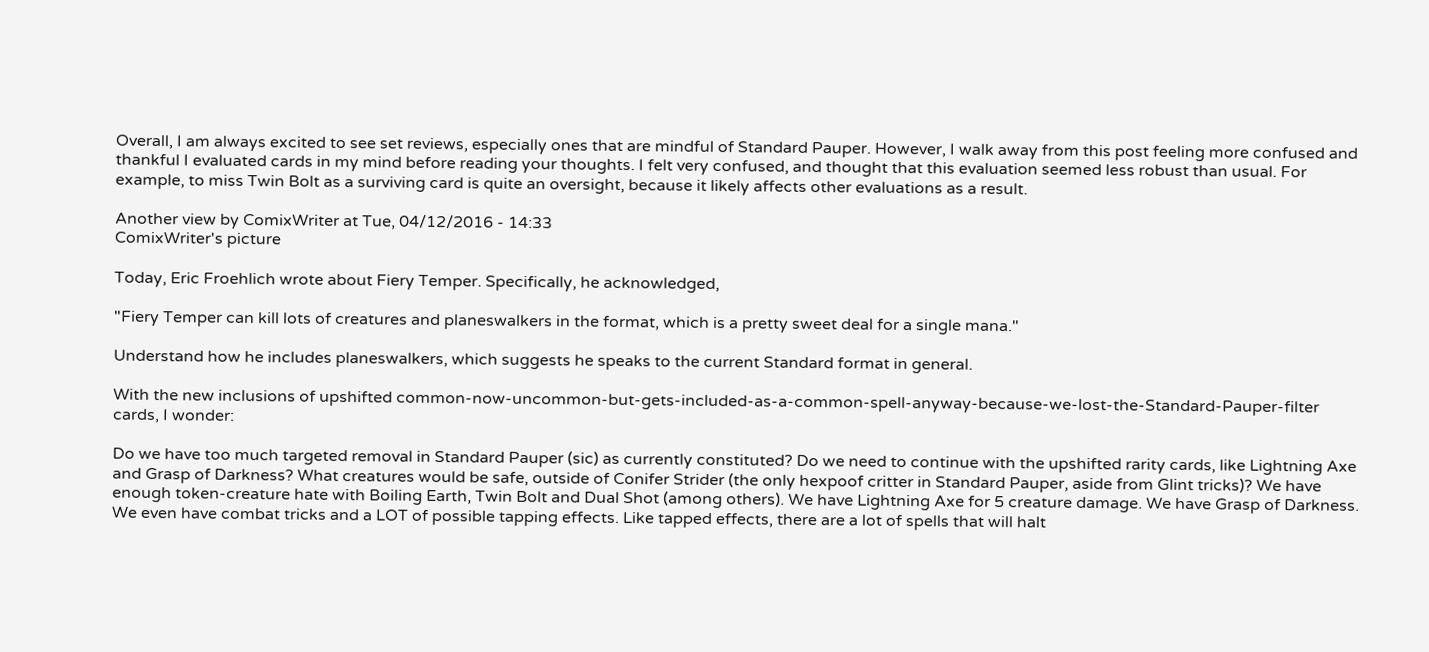Overall, I am always excited to see set reviews, especially ones that are mindful of Standard Pauper. However, I walk away from this post feeling more confused and thankful I evaluated cards in my mind before reading your thoughts. I felt very confused, and thought that this evaluation seemed less robust than usual. For example, to miss Twin Bolt as a surviving card is quite an oversight, because it likely affects other evaluations as a result.

Another view by ComixWriter at Tue, 04/12/2016 - 14:33
ComixWriter's picture

Today, Eric Froehlich wrote about Fiery Temper. Specifically, he acknowledged,

"Fiery Temper can kill lots of creatures and planeswalkers in the format, which is a pretty sweet deal for a single mana."

Understand how he includes planeswalkers, which suggests he speaks to the current Standard format in general.

With the new inclusions of upshifted common-now-uncommon-but-gets-included-as-a-common-spell-anyway-because-we-lost-the-Standard-Pauper-filter cards, I wonder:

Do we have too much targeted removal in Standard Pauper (sic) as currently constituted? Do we need to continue with the upshifted rarity cards, like Lightning Axe and Grasp of Darkness? What creatures would be safe, outside of Conifer Strider (the only hexpoof critter in Standard Pauper, aside from Glint tricks)? We have enough token-creature hate with Boiling Earth, Twin Bolt and Dual Shot (among others). We have Lightning Axe for 5 creature damage. We have Grasp of Darkness. We even have combat tricks and a LOT of possible tapping effects. Like tapped effects, there are a lot of spells that will halt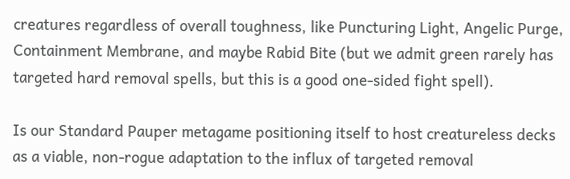creatures regardless of overall toughness, like Puncturing Light, Angelic Purge, Containment Membrane, and maybe Rabid Bite (but we admit green rarely has targeted hard removal spells, but this is a good one-sided fight spell).

Is our Standard Pauper metagame positioning itself to host creatureless decks as a viable, non-rogue adaptation to the influx of targeted removal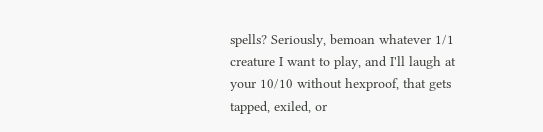spells? Seriously, bemoan whatever 1/1 creature I want to play, and I'll laugh at your 10/10 without hexproof, that gets tapped, exiled, or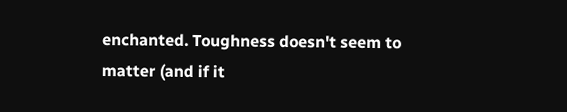enchanted. Toughness doesn't seem to matter (and if it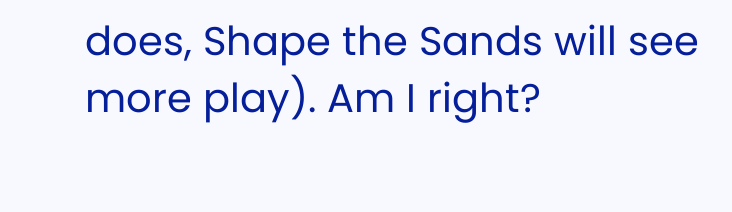does, Shape the Sands will see more play). Am I right?